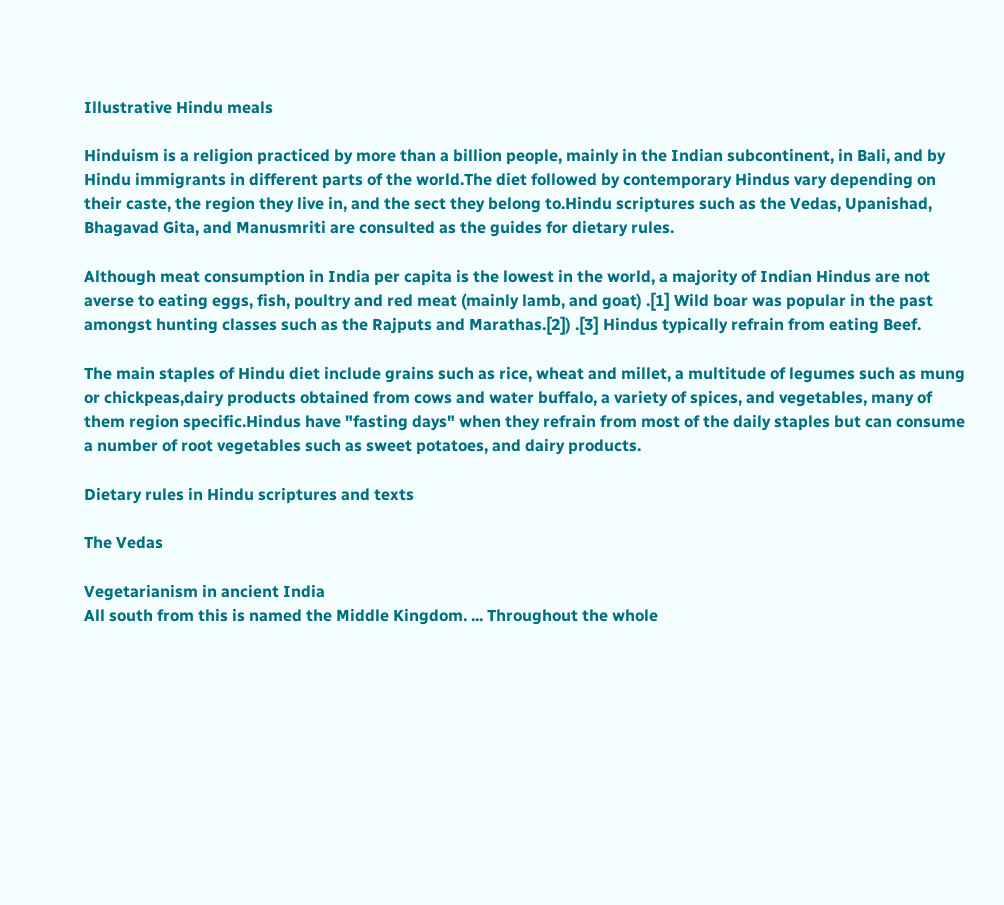Illustrative Hindu meals

Hinduism is a religion practiced by more than a billion people, mainly in the Indian subcontinent, in Bali, and by Hindu immigrants in different parts of the world.The diet followed by contemporary Hindus vary depending on their caste, the region they live in, and the sect they belong to.Hindu scriptures such as the Vedas, Upanishad, Bhagavad Gita, and Manusmriti are consulted as the guides for dietary rules.

Although meat consumption in India per capita is the lowest in the world, a majority of Indian Hindus are not averse to eating eggs, fish, poultry and red meat (mainly lamb, and goat) .[1] Wild boar was popular in the past amongst hunting classes such as the Rajputs and Marathas.[2]) .[3] Hindus typically refrain from eating Beef.

The main staples of Hindu diet include grains such as rice, wheat and millet, a multitude of legumes such as mung or chickpeas,dairy products obtained from cows and water buffalo, a variety of spices, and vegetables, many of them region specific.Hindus have "fasting days" when they refrain from most of the daily staples but can consume a number of root vegetables such as sweet potatoes, and dairy products.

Dietary rules in Hindu scriptures and texts

The Vedas

Vegetarianism in ancient India
All south from this is named the Middle Kingdom. ... Throughout the whole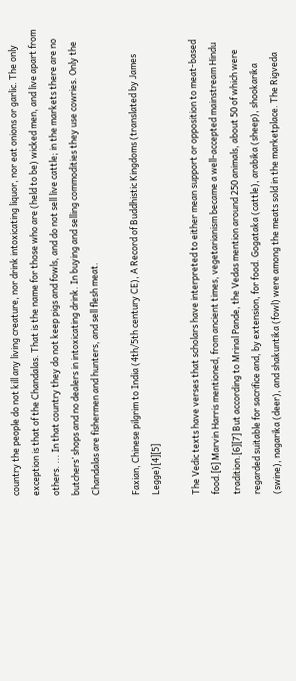country the people do not kill any living creature, nor drink intoxicating liquor, nor eat onions or garlic. The only exception is that of the Chandalas. That is the name for those who are (held to be) wicked men, and live apart from others. ... In that country they do not keep pigs and fowls, and do not sell live cattle; in the markets there are no butchers’ shops and no dealers in intoxicating drink. In buying and selling commodities they use cowries. Only the Chandalas are fishermen and hunters, and sell flesh meat.

Faxian, Chinese pilgrim to India (4th/5th century CE), A Record of Buddhistic Kingdoms (translated by James Legge)[4][5]

The Vedic texts have verses that scholars have interpreted to either mean support or opposition to meat-based food.[6] Marvin Harris mentioned, from ancient times, vegetarianism became a well-accepted mainstream Hindu tradition.[6][7] But according to Mrinal Pande, the Vedas mention around 250 animals, about 50 of which were regarded suitable for sacrifice and, by extension, for food. Gogataka (cattle), arabika (sheep), shookarika (swine), nagarika (deer), and shakuntika (fowl) were among the meats sold in the marketplace. The Rigveda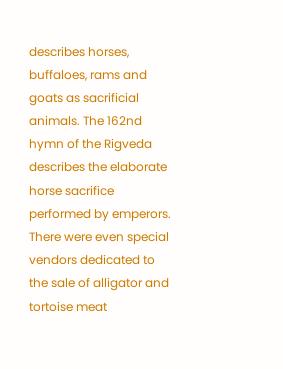describes horses, buffaloes, rams and goats as sacrificial animals. The 162nd hymn of the Rigveda describes the elaborate horse sacrifice performed by emperors. There were even special vendors dedicated to the sale of alligator and tortoise meat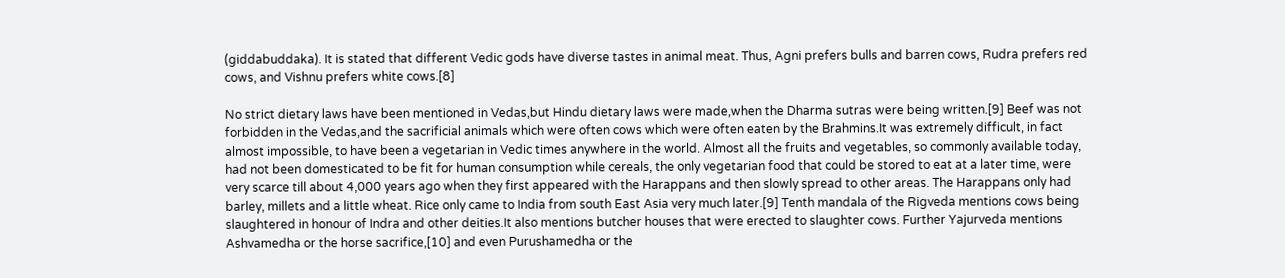(giddabuddaka). It is stated that different Vedic gods have diverse tastes in animal meat. Thus, Agni prefers bulls and barren cows, Rudra prefers red cows, and Vishnu prefers white cows.[8]

No strict dietary laws have been mentioned in Vedas,but Hindu dietary laws were made,when the Dharma sutras were being written.[9] Beef was not forbidden in the Vedas,and the sacrificial animals which were often cows which were often eaten by the Brahmins.It was extremely difficult, in fact almost impossible, to have been a vegetarian in Vedic times anywhere in the world. Almost all the fruits and vegetables, so commonly available today, had not been domesticated to be fit for human consumption while cereals, the only vegetarian food that could be stored to eat at a later time, were very scarce till about 4,000 years ago when they first appeared with the Harappans and then slowly spread to other areas. The Harappans only had barley, millets and a little wheat. Rice only came to India from south East Asia very much later.[9] Tenth mandala of the Rigveda mentions cows being slaughtered in honour of Indra and other deities.It also mentions butcher houses that were erected to slaughter cows. Further Yajurveda mentions Ashvamedha or the horse sacrifice,[10] and even Purushamedha or the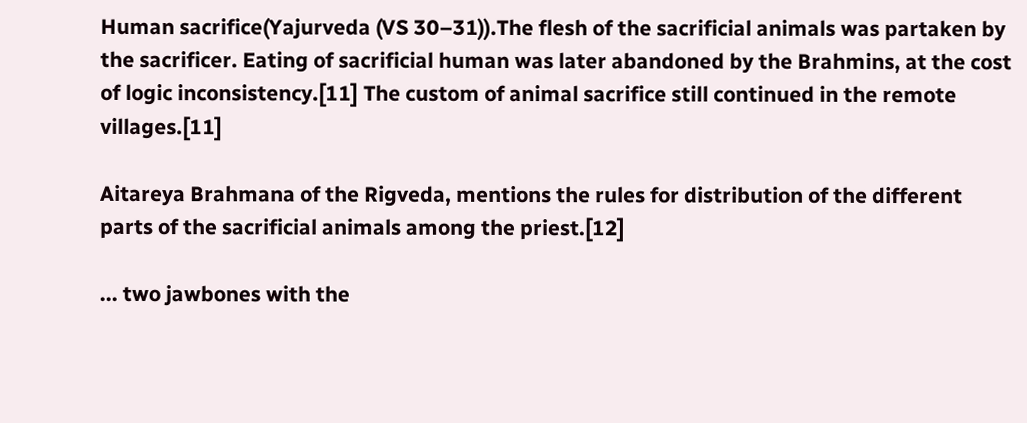Human sacrifice(Yajurveda (VS 30–31)).The flesh of the sacrificial animals was partaken by the sacrificer. Eating of sacrificial human was later abandoned by the Brahmins, at the cost of logic inconsistency.[11] The custom of animal sacrifice still continued in the remote villages.[11]

Aitareya Brahmana of the Rigveda, mentions the rules for distribution of the different parts of the sacrificial animals among the priest.[12]

... two jawbones with the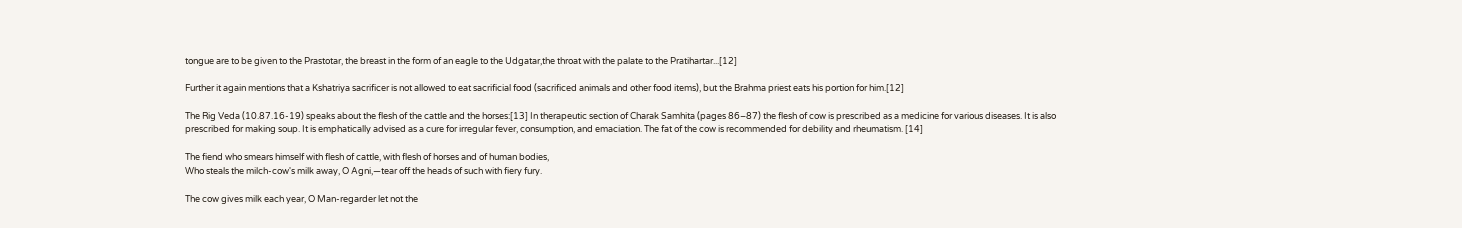tongue are to be given to the Prastotar, the breast in the form of an eagle to the Udgatar,the throat with the palate to the Pratihartar...[12]

Further it again mentions that a Kshatriya sacrificer is not allowed to eat sacrificial food (sacrificed animals and other food items), but the Brahma priest eats his portion for him.[12]

The Rig Veda (10.87.16-19) speaks about the flesh of the cattle and the horses:[13] In therapeutic section of Charak Samhita (pages 86–87) the flesh of cow is prescribed as a medicine for various diseases. It is also prescribed for making soup. It is emphatically advised as a cure for irregular fever, consumption, and emaciation. The fat of the cow is recommended for debility and rheumatism. [14]

The fiend who smears himself with flesh of cattle, with flesh of horses and of human bodies,
Who steals the milch-cow's milk away, O Agni,—tear off the heads of such with fiery fury.

The cow gives milk each year, O Man-regarder let not the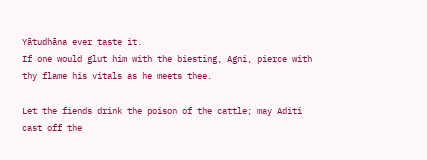Yātudhāna ever taste it.
If one would glut him with the biesting, Agni, pierce with thy flame his vitals as he meets thee.

Let the fiends drink the poison of the cattle; may Aditi cast off the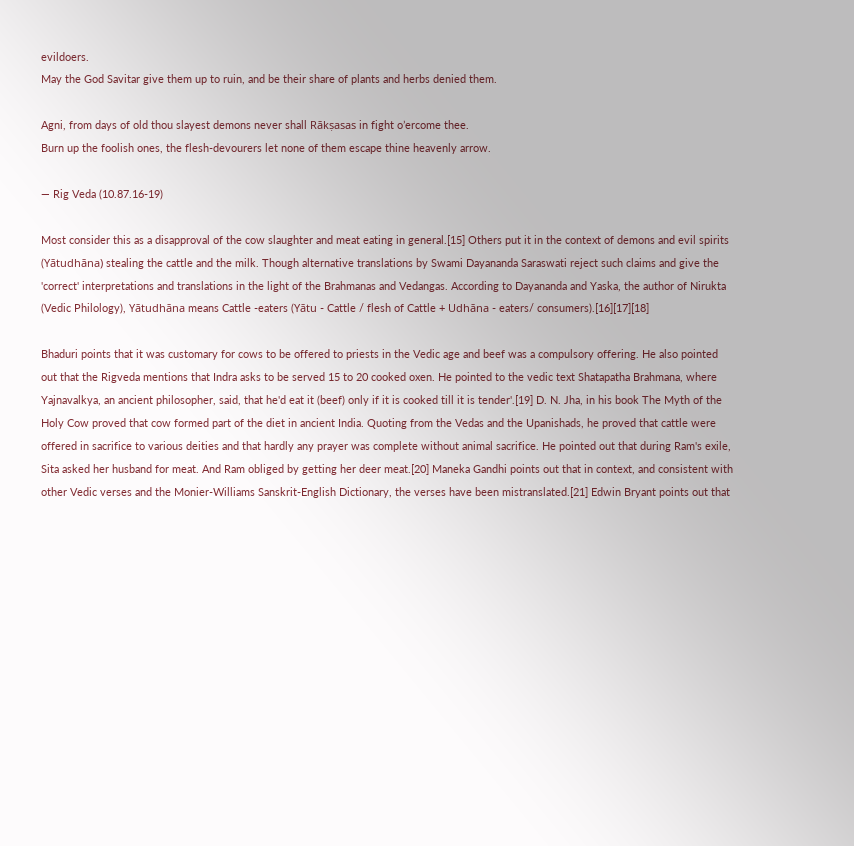evildoers.
May the God Savitar give them up to ruin, and be their share of plants and herbs denied them.

Agni, from days of old thou slayest demons never shall Rākṣasas in fight o’ercome thee.
Burn up the foolish ones, the flesh-devourers let none of them escape thine heavenly arrow.

— Rig Veda (10.87.16-19)

Most consider this as a disapproval of the cow slaughter and meat eating in general.[15] Others put it in the context of demons and evil spirits (Yātudhāna) stealing the cattle and the milk. Though alternative translations by Swami Dayananda Saraswati reject such claims and give the 'correct' interpretations and translations in the light of the Brahmanas and Vedangas. According to Dayananda and Yaska, the author of Nirukta (Vedic Philology), Yātudhāna means Cattle -eaters (Yātu - Cattle / flesh of Cattle + Udhāna - eaters/ consumers).[16][17][18]

Bhaduri points that it was customary for cows to be offered to priests in the Vedic age and beef was a compulsory offering. He also pointed out that the Rigveda mentions that Indra asks to be served 15 to 20 cooked oxen. He pointed to the vedic text Shatapatha Brahmana, where Yajnavalkya, an ancient philosopher, said, that he'd eat it (beef) only if it is cooked till it is tender'.[19] D. N. Jha, in his book The Myth of the Holy Cow proved that cow formed part of the diet in ancient India. Quoting from the Vedas and the Upanishads, he proved that cattle were offered in sacrifice to various deities and that hardly any prayer was complete without animal sacrifice. He pointed out that during Ram's exile, Sita asked her husband for meat. And Ram obliged by getting her deer meat.[20] Maneka Gandhi points out that in context, and consistent with other Vedic verses and the Monier-Williams Sanskrit-English Dictionary, the verses have been mistranslated.[21] Edwin Bryant points out that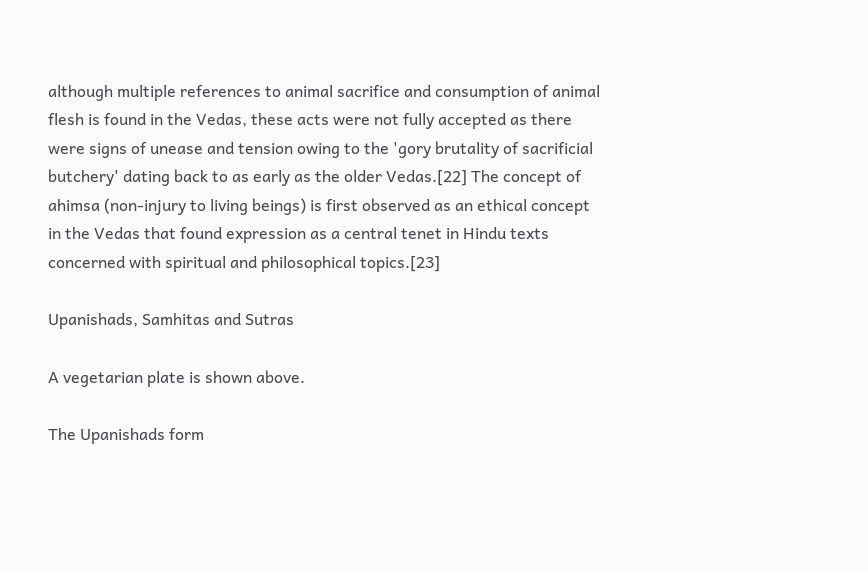although multiple references to animal sacrifice and consumption of animal flesh is found in the Vedas, these acts were not fully accepted as there were signs of unease and tension owing to the 'gory brutality of sacrificial butchery' dating back to as early as the older Vedas.[22] The concept of ahimsa (non-injury to living beings) is first observed as an ethical concept in the Vedas that found expression as a central tenet in Hindu texts concerned with spiritual and philosophical topics.[23]

Upanishads, Samhitas and Sutras

A vegetarian plate is shown above.

The Upanishads form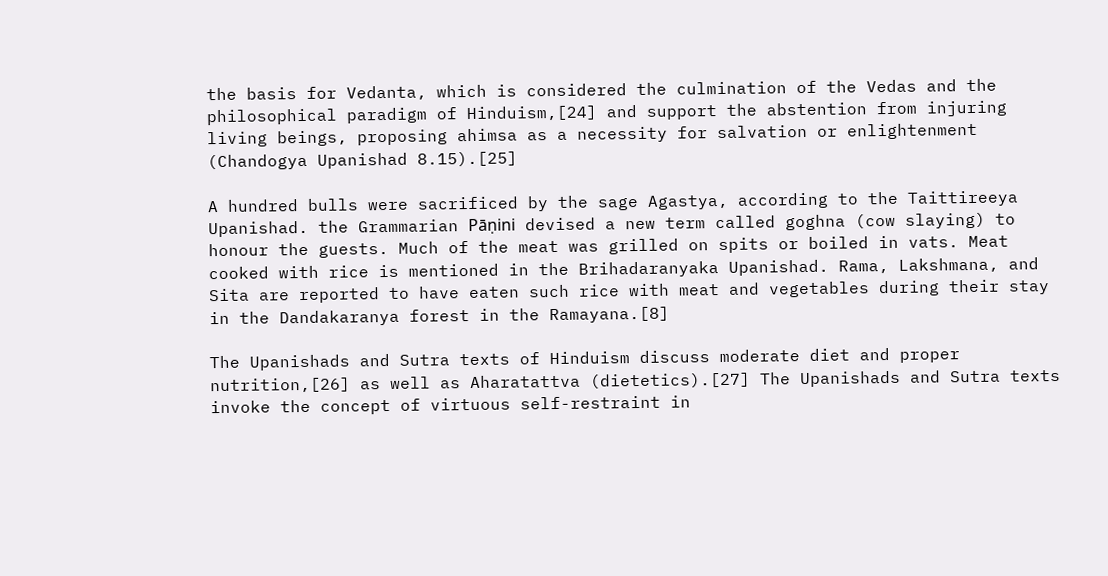the basis for Vedanta, which is considered the culmination of the Vedas and the philosophical paradigm of Hinduism,[24] and support the abstention from injuring living beings, proposing ahimsa as a necessity for salvation or enlightenment (Chandogya Upanishad 8.15).[25]

A hundred bulls were sacrificed by the sage Agastya, according to the Taittireeya Upanishad. the Grammarian Pāṇini devised a new term called goghna (cow slaying) to honour the guests. Much of the meat was grilled on spits or boiled in vats. Meat cooked with rice is mentioned in the Brihadaranyaka Upanishad. Rama, Lakshmana, and Sita are reported to have eaten such rice with meat and vegetables during their stay in the Dandakaranya forest in the Ramayana.[8]

The Upanishads and Sutra texts of Hinduism discuss moderate diet and proper nutrition,[26] as well as Aharatattva (dietetics).[27] The Upanishads and Sutra texts invoke the concept of virtuous self-restraint in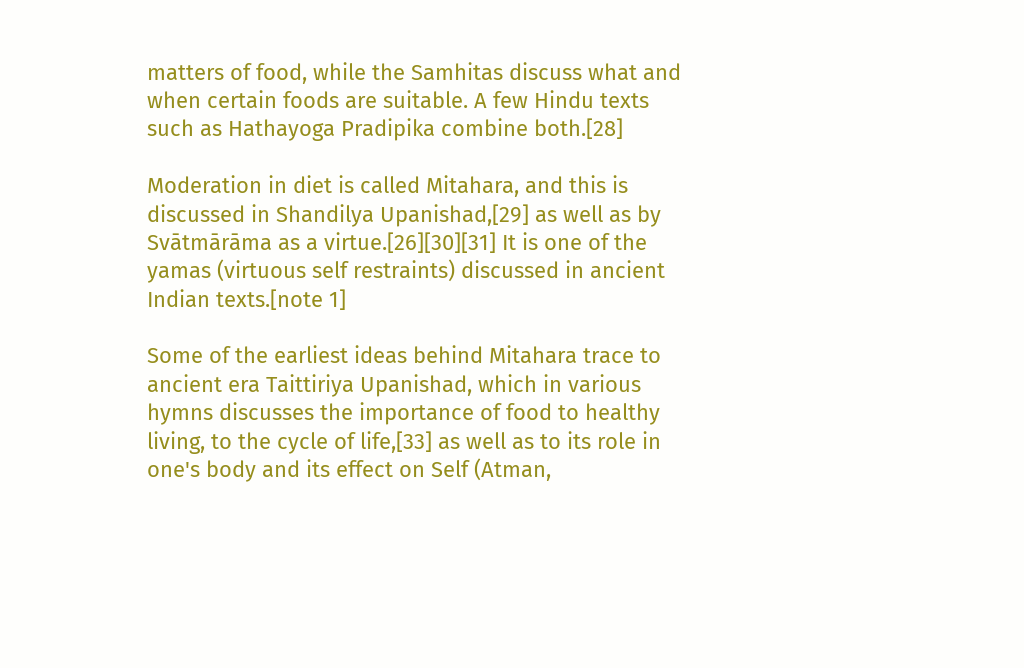matters of food, while the Samhitas discuss what and when certain foods are suitable. A few Hindu texts such as Hathayoga Pradipika combine both.[28]

Moderation in diet is called Mitahara, and this is discussed in Shandilya Upanishad,[29] as well as by Svātmārāma as a virtue.[26][30][31] It is one of the yamas (virtuous self restraints) discussed in ancient Indian texts.[note 1]

Some of the earliest ideas behind Mitahara trace to ancient era Taittiriya Upanishad, which in various hymns discusses the importance of food to healthy living, to the cycle of life,[33] as well as to its role in one's body and its effect on Self (Atman,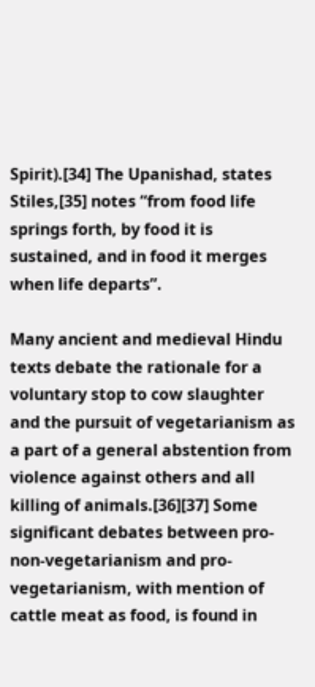Spirit).[34] The Upanishad, states Stiles,[35] notes “from food life springs forth, by food it is sustained, and in food it merges when life departs”.

Many ancient and medieval Hindu texts debate the rationale for a voluntary stop to cow slaughter and the pursuit of vegetarianism as a part of a general abstention from violence against others and all killing of animals.[36][37] Some significant debates between pro-non-vegetarianism and pro-vegetarianism, with mention of cattle meat as food, is found in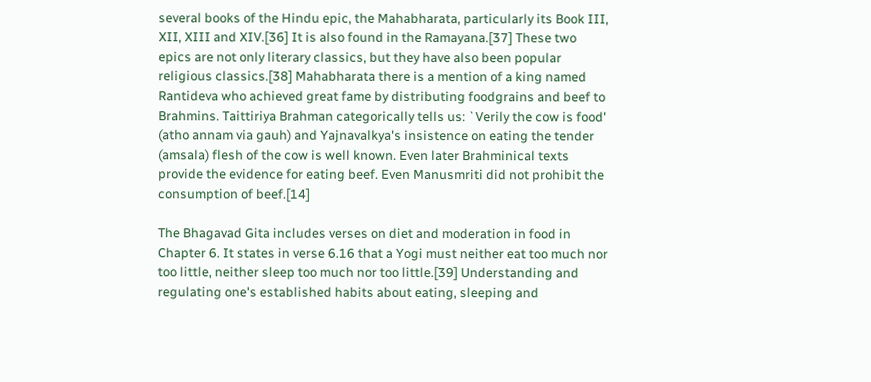several books of the Hindu epic, the Mahabharata, particularly its Book III, XII, XIII and XIV.[36] It is also found in the Ramayana.[37] These two epics are not only literary classics, but they have also been popular religious classics.[38] Mahabharata there is a mention of a king named Rantideva who achieved great fame by distributing foodgrains and beef to Brahmins. Taittiriya Brahman categorically tells us: `Verily the cow is food' (atho annam via gauh) and Yajnavalkya's insistence on eating the tender (amsala) flesh of the cow is well known. Even later Brahminical texts provide the evidence for eating beef. Even Manusmriti did not prohibit the consumption of beef.[14]

The Bhagavad Gita includes verses on diet and moderation in food in Chapter 6. It states in verse 6.16 that a Yogi must neither eat too much nor too little, neither sleep too much nor too little.[39] Understanding and regulating one's established habits about eating, sleeping and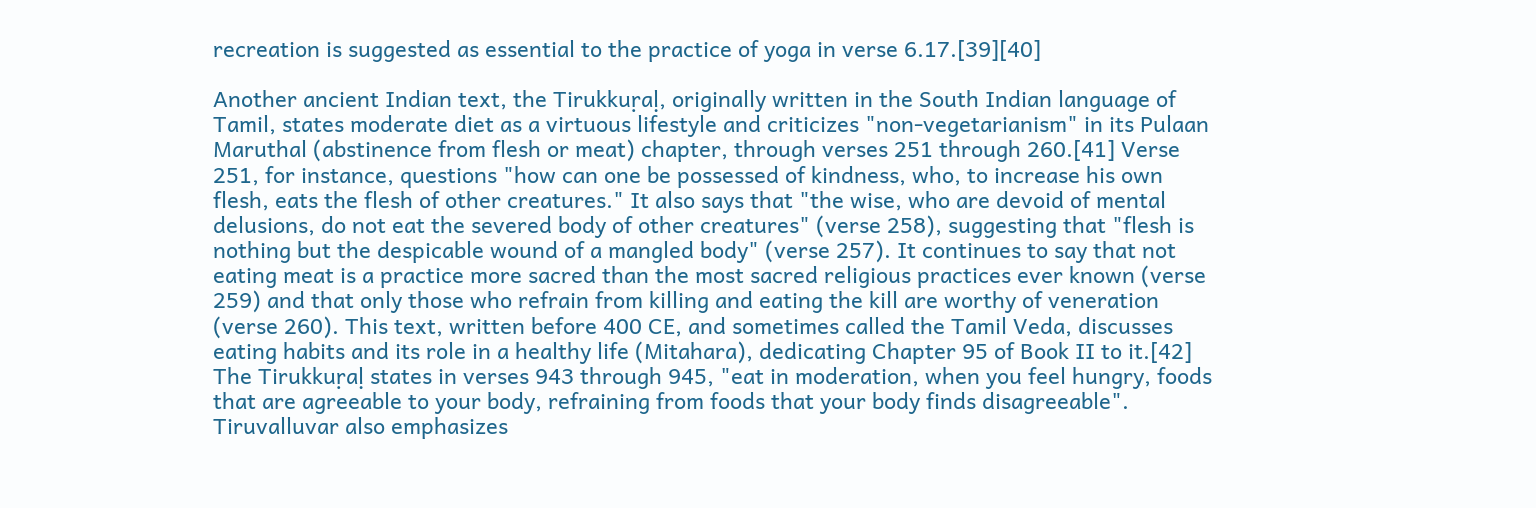recreation is suggested as essential to the practice of yoga in verse 6.17.[39][40]

Another ancient Indian text, the Tirukkuṛaḷ, originally written in the South Indian language of Tamil, states moderate diet as a virtuous lifestyle and criticizes "non-vegetarianism" in its Pulaan Maruthal (abstinence from flesh or meat) chapter, through verses 251 through 260.[41] Verse 251, for instance, questions "how can one be possessed of kindness, who, to increase his own flesh, eats the flesh of other creatures." It also says that "the wise, who are devoid of mental delusions, do not eat the severed body of other creatures" (verse 258), suggesting that "flesh is nothing but the despicable wound of a mangled body" (verse 257). It continues to say that not eating meat is a practice more sacred than the most sacred religious practices ever known (verse 259) and that only those who refrain from killing and eating the kill are worthy of veneration (verse 260). This text, written before 400 CE, and sometimes called the Tamil Veda, discusses eating habits and its role in a healthy life (Mitahara), dedicating Chapter 95 of Book II to it.[42] The Tirukkuṛaḷ states in verses 943 through 945, "eat in moderation, when you feel hungry, foods that are agreeable to your body, refraining from foods that your body finds disagreeable". Tiruvalluvar also emphasizes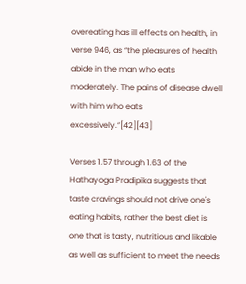overeating has ill effects on health, in verse 946, as “the pleasures of health abide in the man who eats moderately. The pains of disease dwell with him who eats excessively.”[42][43]

Verses 1.57 through 1.63 of the Hathayoga Pradipika suggests that taste cravings should not drive one's eating habits, rather the best diet is one that is tasty, nutritious and likable as well as sufficient to meet the needs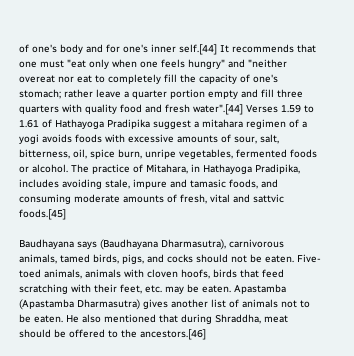of one's body and for one's inner self.[44] It recommends that one must "eat only when one feels hungry" and "neither overeat nor eat to completely fill the capacity of one's stomach; rather leave a quarter portion empty and fill three quarters with quality food and fresh water".[44] Verses 1.59 to 1.61 of Hathayoga Pradipika suggest a mitahara regimen of a yogi avoids foods with excessive amounts of sour, salt, bitterness, oil, spice burn, unripe vegetables, fermented foods or alcohol. The practice of Mitahara, in Hathayoga Pradipika, includes avoiding stale, impure and tamasic foods, and consuming moderate amounts of fresh, vital and sattvic foods.[45]

Baudhayana says (Baudhayana Dharmasutra), carnivorous animals, tamed birds, pigs, and cocks should not be eaten. Five-toed animals, animals with cloven hoofs, birds that feed scratching with their feet, etc. may be eaten. Apastamba (Apastamba Dharmasutra) gives another list of animals not to be eaten. He also mentioned that during Shraddha, meat should be offered to the ancestors.[46]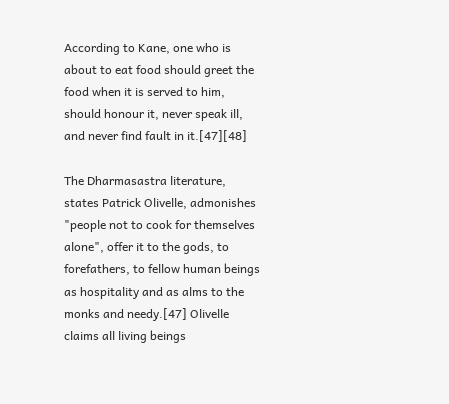According to Kane, one who is about to eat food should greet the food when it is served to him, should honour it, never speak ill, and never find fault in it.[47][48]

The Dharmasastra literature, states Patrick Olivelle, admonishes "people not to cook for themselves alone", offer it to the gods, to forefathers, to fellow human beings as hospitality and as alms to the monks and needy.[47] Olivelle claims all living beings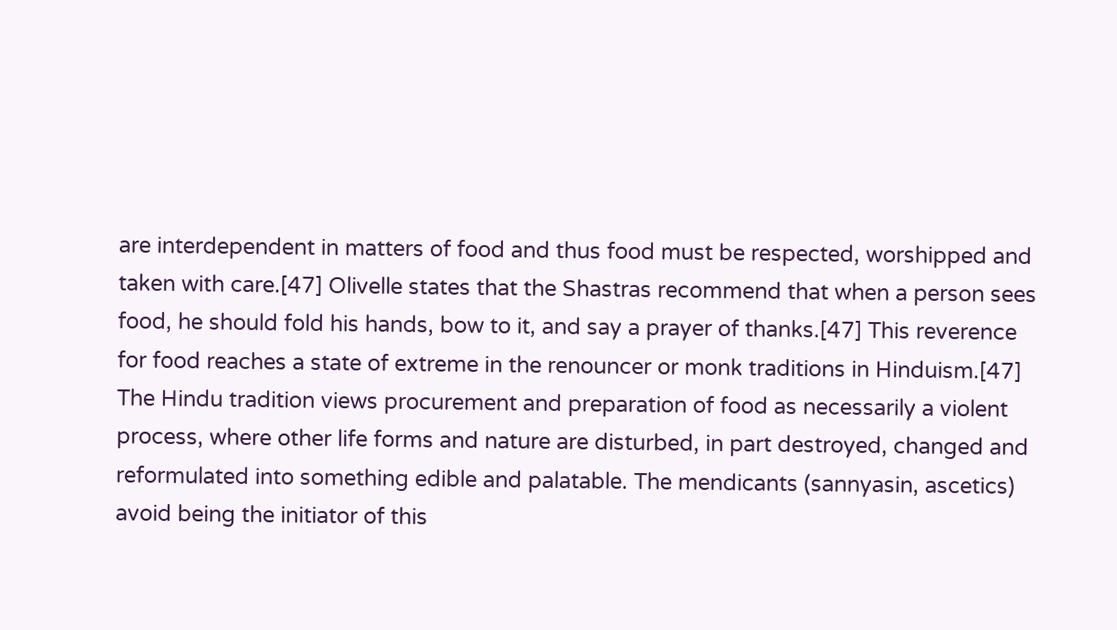are interdependent in matters of food and thus food must be respected, worshipped and taken with care.[47] Olivelle states that the Shastras recommend that when a person sees food, he should fold his hands, bow to it, and say a prayer of thanks.[47] This reverence for food reaches a state of extreme in the renouncer or monk traditions in Hinduism.[47] The Hindu tradition views procurement and preparation of food as necessarily a violent process, where other life forms and nature are disturbed, in part destroyed, changed and reformulated into something edible and palatable. The mendicants (sannyasin, ascetics) avoid being the initiator of this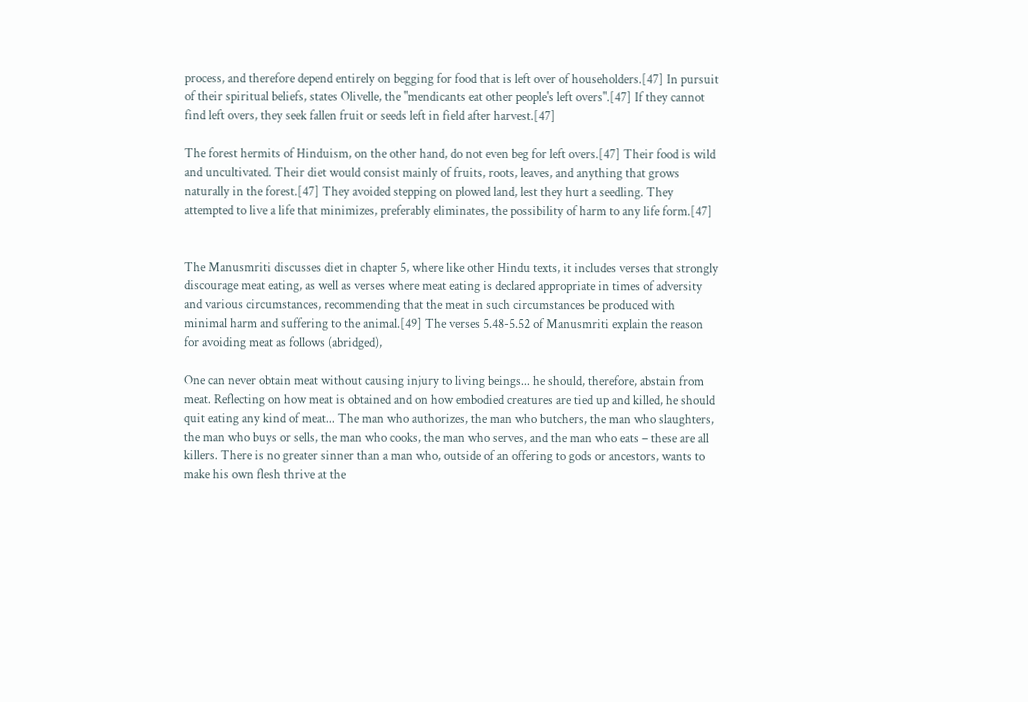process, and therefore depend entirely on begging for food that is left over of householders.[47] In pursuit of their spiritual beliefs, states Olivelle, the "mendicants eat other people's left overs".[47] If they cannot find left overs, they seek fallen fruit or seeds left in field after harvest.[47]

The forest hermits of Hinduism, on the other hand, do not even beg for left overs.[47] Their food is wild and uncultivated. Their diet would consist mainly of fruits, roots, leaves, and anything that grows naturally in the forest.[47] They avoided stepping on plowed land, lest they hurt a seedling. They attempted to live a life that minimizes, preferably eliminates, the possibility of harm to any life form.[47]


The Manusmriti discusses diet in chapter 5, where like other Hindu texts, it includes verses that strongly discourage meat eating, as well as verses where meat eating is declared appropriate in times of adversity and various circumstances, recommending that the meat in such circumstances be produced with minimal harm and suffering to the animal.[49] The verses 5.48-5.52 of Manusmriti explain the reason for avoiding meat as follows (abridged),

One can never obtain meat without causing injury to living beings... he should, therefore, abstain from meat. Reflecting on how meat is obtained and on how embodied creatures are tied up and killed, he should quit eating any kind of meat... The man who authorizes, the man who butchers, the man who slaughters, the man who buys or sells, the man who cooks, the man who serves, and the man who eats – these are all killers. There is no greater sinner than a man who, outside of an offering to gods or ancestors, wants to make his own flesh thrive at the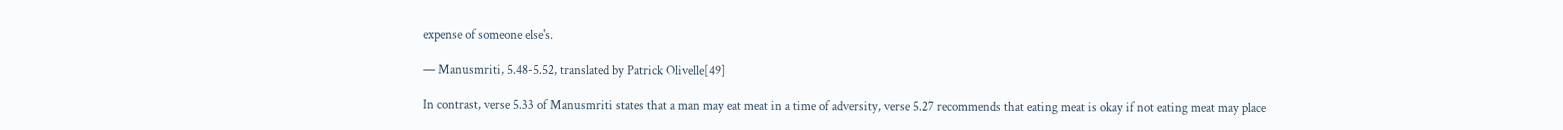expense of someone else's.

— Manusmriti, 5.48-5.52, translated by Patrick Olivelle[49]

In contrast, verse 5.33 of Manusmriti states that a man may eat meat in a time of adversity, verse 5.27 recommends that eating meat is okay if not eating meat may place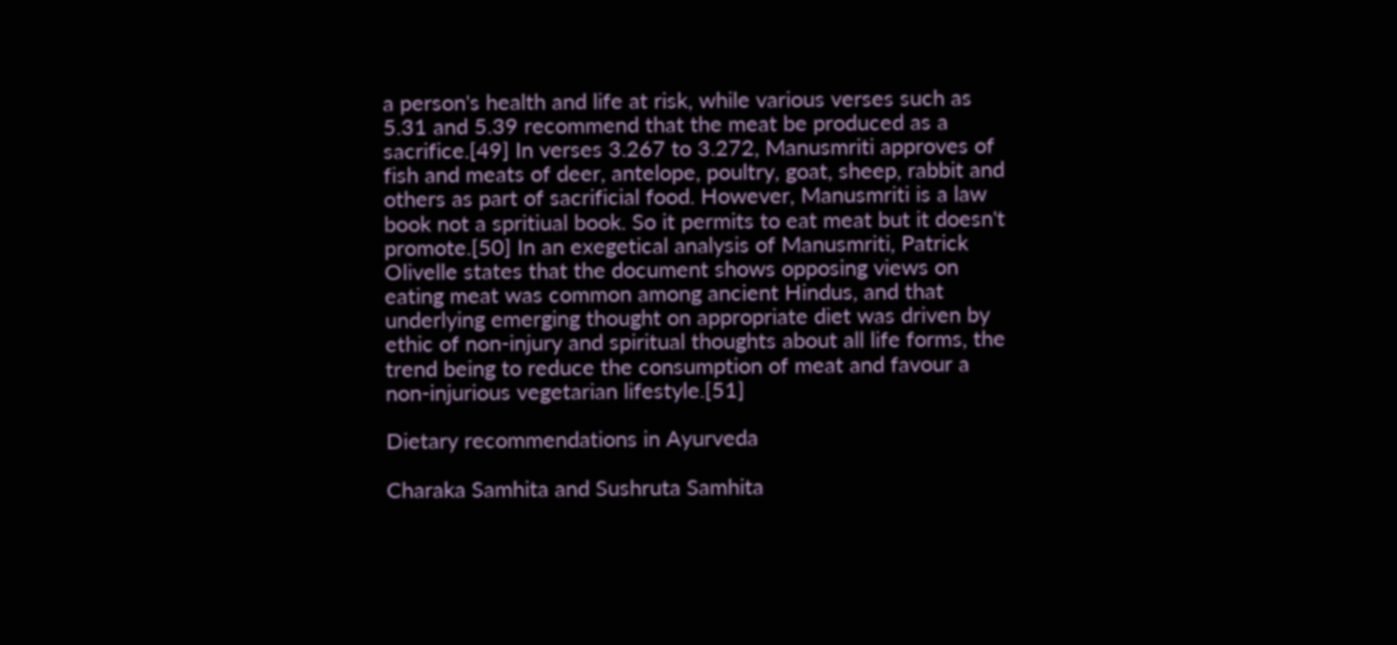a person's health and life at risk, while various verses such as 5.31 and 5.39 recommend that the meat be produced as a sacrifice.[49] In verses 3.267 to 3.272, Manusmriti approves of fish and meats of deer, antelope, poultry, goat, sheep, rabbit and others as part of sacrificial food. However, Manusmriti is a law book not a spritiual book. So it permits to eat meat but it doesn't promote.[50] In an exegetical analysis of Manusmriti, Patrick Olivelle states that the document shows opposing views on eating meat was common among ancient Hindus, and that underlying emerging thought on appropriate diet was driven by ethic of non-injury and spiritual thoughts about all life forms, the trend being to reduce the consumption of meat and favour a non-injurious vegetarian lifestyle.[51]

Dietary recommendations in Ayurveda

Charaka Samhita and Sushruta Samhita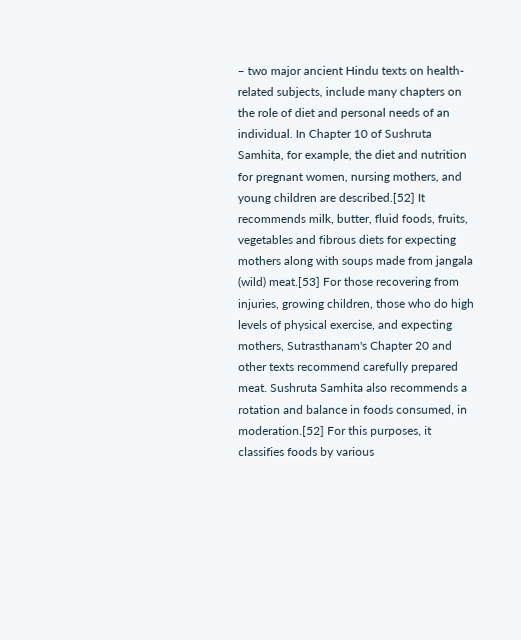– two major ancient Hindu texts on health-related subjects, include many chapters on the role of diet and personal needs of an individual. In Chapter 10 of Sushruta Samhita, for example, the diet and nutrition for pregnant women, nursing mothers, and young children are described.[52] It recommends milk, butter, fluid foods, fruits, vegetables and fibrous diets for expecting mothers along with soups made from jangala (wild) meat.[53] For those recovering from injuries, growing children, those who do high levels of physical exercise, and expecting mothers, Sutrasthanam's Chapter 20 and other texts recommend carefully prepared meat. Sushruta Samhita also recommends a rotation and balance in foods consumed, in moderation.[52] For this purposes, it classifies foods by various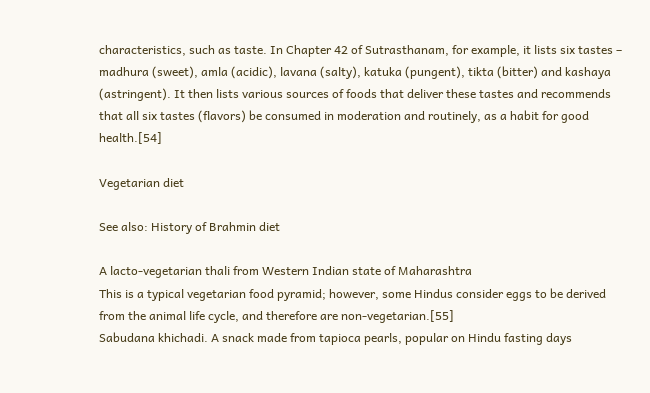characteristics, such as taste. In Chapter 42 of Sutrasthanam, for example, it lists six tastes – madhura (sweet), amla (acidic), lavana (salty), katuka (pungent), tikta (bitter) and kashaya (astringent). It then lists various sources of foods that deliver these tastes and recommends that all six tastes (flavors) be consumed in moderation and routinely, as a habit for good health.[54]

Vegetarian diet

See also: History of Brahmin diet

A lacto-vegetarian thali from Western Indian state of Maharashtra
This is a typical vegetarian food pyramid; however, some Hindus consider eggs to be derived from the animal life cycle, and therefore are non-vegetarian.[55]
Sabudana khichadi. A snack made from tapioca pearls, popular on Hindu fasting days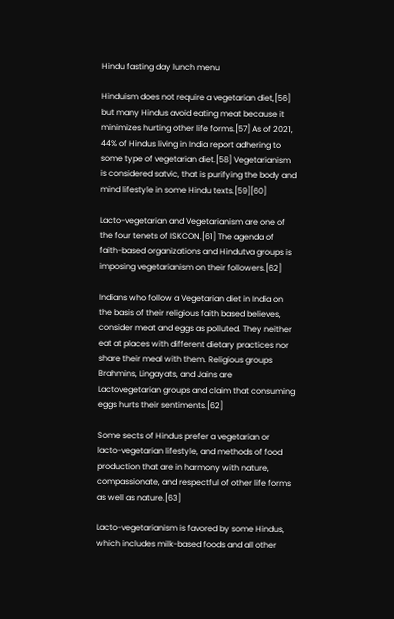Hindu fasting day lunch menu

Hinduism does not require a vegetarian diet,[56] but many Hindus avoid eating meat because it minimizes hurting other life forms.[57] As of 2021, 44% of Hindus living in India report adhering to some type of vegetarian diet.[58] Vegetarianism is considered satvic, that is purifying the body and mind lifestyle in some Hindu texts.[59][60]

Lacto-vegetarian and Vegetarianism are one of the four tenets of ISKCON.[61] The agenda of faith-based organizations and Hindutva groups is imposing vegetarianism on their followers.[62]

Indians who follow a Vegetarian diet in India on the basis of their religious faith based believes, consider meat and eggs as polluted. They neither eat at places with different dietary practices nor share their meal with them. Religious groups Brahmins, Lingayats, and Jains are Lactovegetarian groups and claim that consuming eggs hurts their sentiments.[62]

Some sects of Hindus prefer a vegetarian or lacto-vegetarian lifestyle, and methods of food production that are in harmony with nature, compassionate, and respectful of other life forms as well as nature.[63]

Lacto-vegetarianism is favored by some Hindus, which includes milk-based foods and all other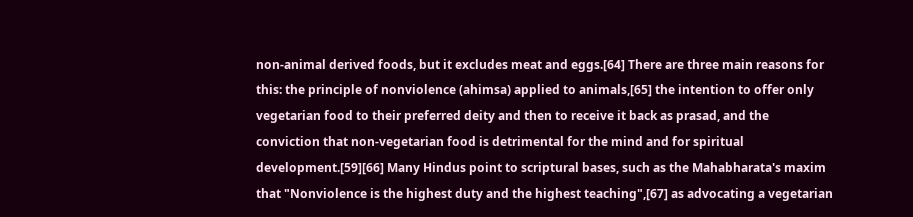non-animal derived foods, but it excludes meat and eggs.[64] There are three main reasons for this: the principle of nonviolence (ahimsa) applied to animals,[65] the intention to offer only vegetarian food to their preferred deity and then to receive it back as prasad, and the conviction that non-vegetarian food is detrimental for the mind and for spiritual development.[59][66] Many Hindus point to scriptural bases, such as the Mahabharata's maxim that "Nonviolence is the highest duty and the highest teaching",[67] as advocating a vegetarian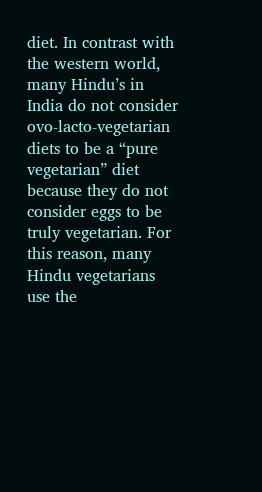diet. In contrast with the western world, many Hindu’s in India do not consider ovo-lacto-vegetarian diets to be a “pure vegetarian” diet because they do not consider eggs to be truly vegetarian. For this reason, many Hindu vegetarians use the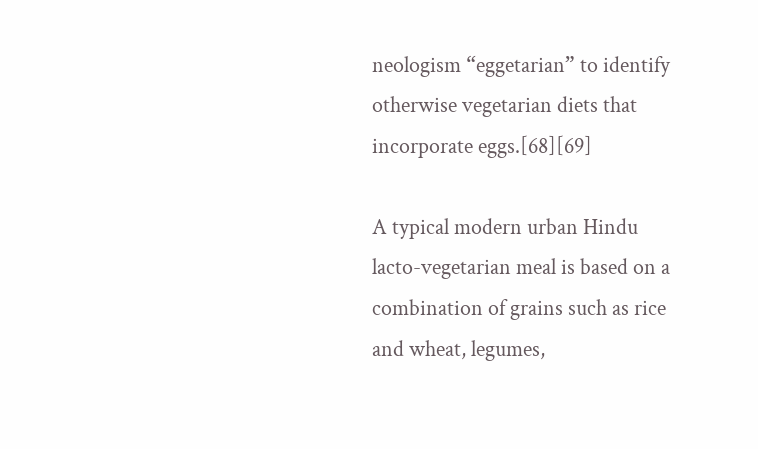neologism “eggetarian” to identify otherwise vegetarian diets that incorporate eggs.[68][69]

A typical modern urban Hindu lacto-vegetarian meal is based on a combination of grains such as rice and wheat, legumes,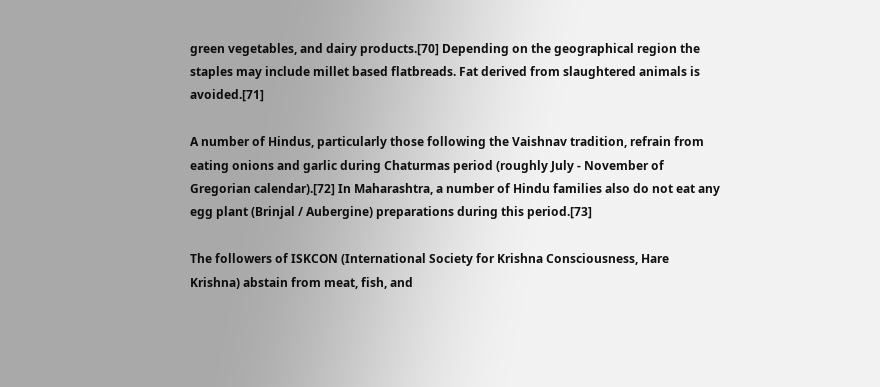green vegetables, and dairy products.[70] Depending on the geographical region the staples may include millet based flatbreads. Fat derived from slaughtered animals is avoided.[71]

A number of Hindus, particularly those following the Vaishnav tradition, refrain from eating onions and garlic during Chaturmas period (roughly July - November of Gregorian calendar).[72] In Maharashtra, a number of Hindu families also do not eat any egg plant (Brinjal / Aubergine) preparations during this period.[73]

The followers of ISKCON (International Society for Krishna Consciousness, Hare Krishna) abstain from meat, fish, and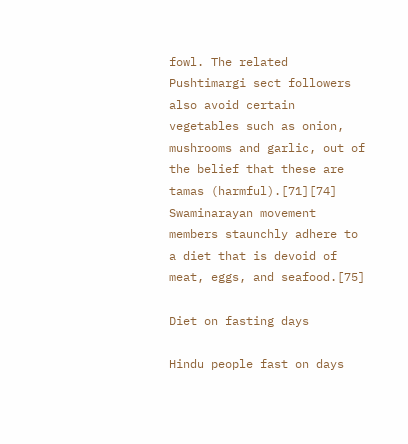fowl. The related Pushtimargi sect followers also avoid certain vegetables such as onion, mushrooms and garlic, out of the belief that these are tamas (harmful).[71][74] Swaminarayan movement members staunchly adhere to a diet that is devoid of meat, eggs, and seafood.[75]

Diet on fasting days

Hindu people fast on days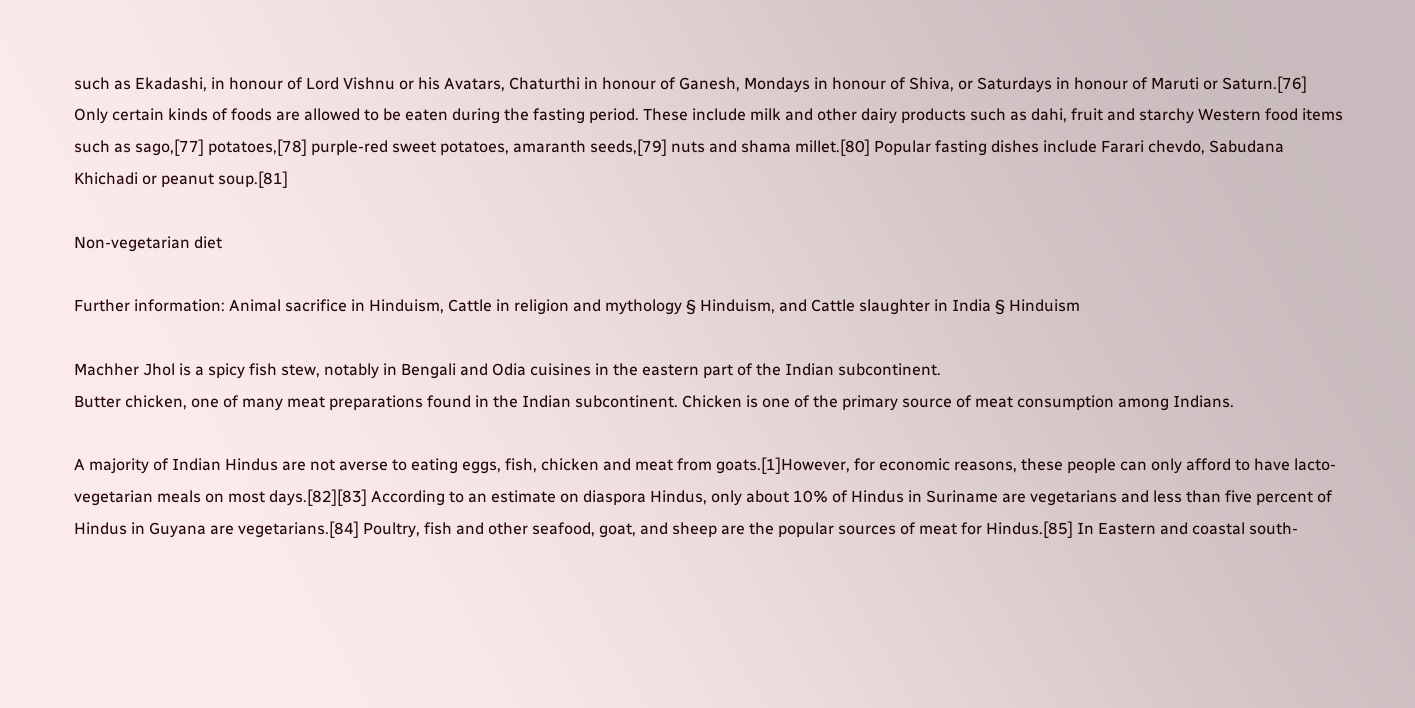such as Ekadashi, in honour of Lord Vishnu or his Avatars, Chaturthi in honour of Ganesh, Mondays in honour of Shiva, or Saturdays in honour of Maruti or Saturn.[76] Only certain kinds of foods are allowed to be eaten during the fasting period. These include milk and other dairy products such as dahi, fruit and starchy Western food items such as sago,[77] potatoes,[78] purple-red sweet potatoes, amaranth seeds,[79] nuts and shama millet.[80] Popular fasting dishes include Farari chevdo, Sabudana Khichadi or peanut soup.[81]

Non-vegetarian diet

Further information: Animal sacrifice in Hinduism, Cattle in religion and mythology § Hinduism, and Cattle slaughter in India § Hinduism

Machher Jhol is a spicy fish stew, notably in Bengali and Odia cuisines in the eastern part of the Indian subcontinent.
Butter chicken, one of many meat preparations found in the Indian subcontinent. Chicken is one of the primary source of meat consumption among Indians.

A majority of Indian Hindus are not averse to eating eggs, fish, chicken and meat from goats.[1]However, for economic reasons, these people can only afford to have lacto-vegetarian meals on most days.[82][83] According to an estimate on diaspora Hindus, only about 10% of Hindus in Suriname are vegetarians and less than five percent of Hindus in Guyana are vegetarians.[84] Poultry, fish and other seafood, goat, and sheep are the popular sources of meat for Hindus.[85] In Eastern and coastal south-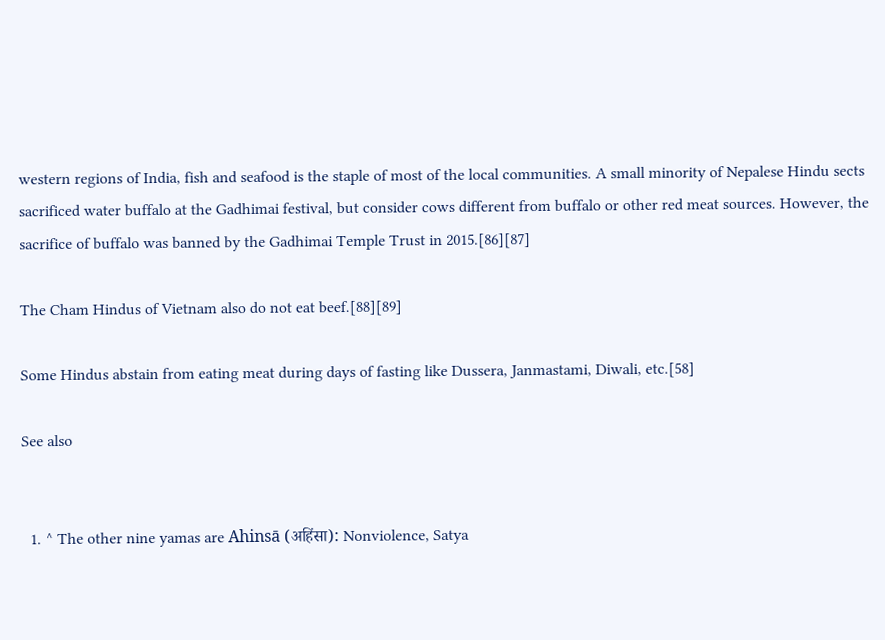western regions of India, fish and seafood is the staple of most of the local communities. A small minority of Nepalese Hindu sects sacrificed water buffalo at the Gadhimai festival, but consider cows different from buffalo or other red meat sources. However, the sacrifice of buffalo was banned by the Gadhimai Temple Trust in 2015.[86][87]

The Cham Hindus of Vietnam also do not eat beef.[88][89]

Some Hindus abstain from eating meat during days of fasting like Dussera, Janmastami, Diwali, etc.[58]

See also


  1. ^ The other nine yamas are Ahinsā (अहिंसा): Nonviolence, Satya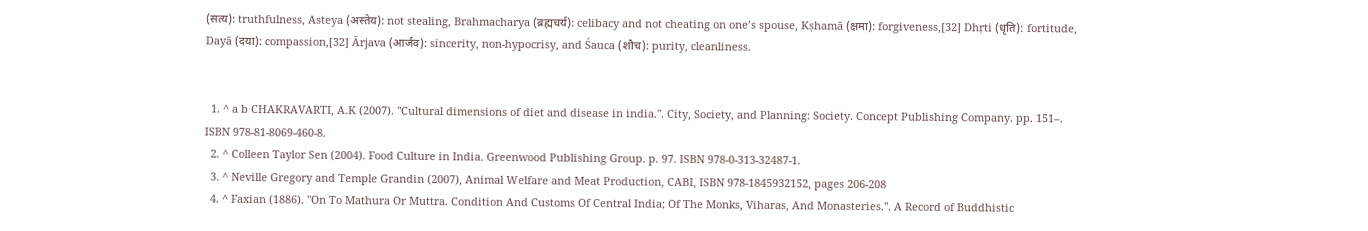(सत्य): truthfulness, Asteya (अस्तेय): not stealing, Brahmacharya (ब्रह्मचर्य): celibacy and not cheating on one’s spouse, Kṣhamā (क्षमा): forgiveness,[32] Dhṛti (धृति): fortitude, Dayā (दया): compassion,[32] Ārjava (आर्जव): sincerity, non-hypocrisy, and Śauca (शौच): purity, cleanliness.


  1. ^ a b CHAKRAVARTI, A.K (2007). "Cultural dimensions of diet and disease in india.". City, Society, and Planning: Society. Concept Publishing Company. pp. 151–. ISBN 978-81-8069-460-8.
  2. ^ Colleen Taylor Sen (2004). Food Culture in India. Greenwood Publishing Group. p. 97. ISBN 978-0-313-32487-1.
  3. ^ Neville Gregory and Temple Grandin (2007), Animal Welfare and Meat Production, CABI, ISBN 978-1845932152, pages 206-208
  4. ^ Faxian (1886). "On To Mathura Or Muttra. Condition And Customs Of Central India; Of The Monks, Viharas, And Monasteries.". A Record of Buddhistic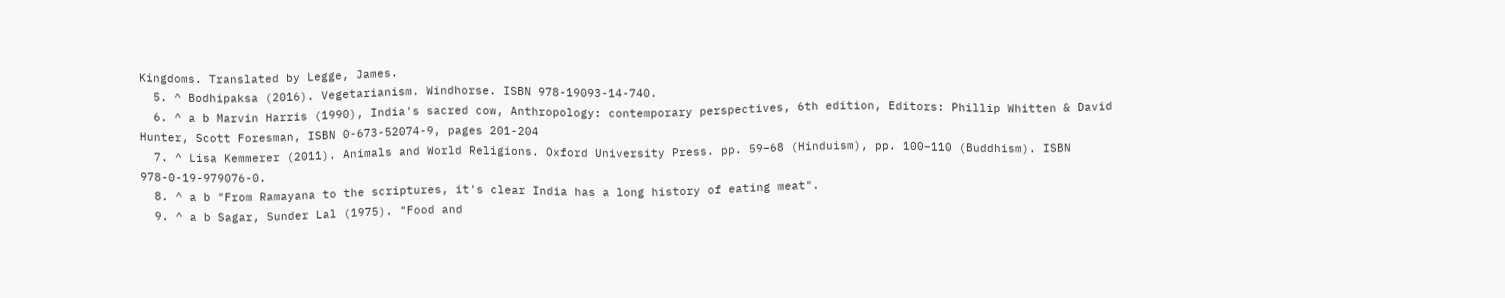Kingdoms. Translated by Legge, James.
  5. ^ Bodhipaksa (2016). Vegetarianism. Windhorse. ISBN 978-19093-14-740.
  6. ^ a b Marvin Harris (1990), India's sacred cow, Anthropology: contemporary perspectives, 6th edition, Editors: Phillip Whitten & David Hunter, Scott Foresman, ISBN 0-673-52074-9, pages 201-204
  7. ^ Lisa Kemmerer (2011). Animals and World Religions. Oxford University Press. pp. 59–68 (Hinduism), pp. 100–110 (Buddhism). ISBN 978-0-19-979076-0.
  8. ^ a b "From Ramayana to the scriptures, it's clear India has a long history of eating meat".
  9. ^ a b Sagar, Sunder Lal (1975). "Food and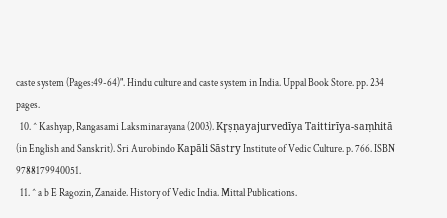caste system (Pages:49-64)". Hindu culture and caste system in India. Uppal Book Store. pp. 234 pages.
  10. ^ Kashyap, Rangasami Laksminarayana (2003). Kr̥ṣṇayajurvedīya Taittirīya-saṃhitā (in English and Sanskrit). Sri Aurobindo Kapāli Sāstry Institute of Vedic Culture. p. 766. ISBN 9788179940051.
  11. ^ a b E Ragozin, Zanaide. History of Vedic India. Mittal Publications.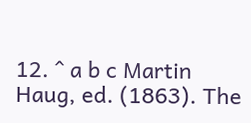12. ^ a b c Martin Haug, ed. (1863). The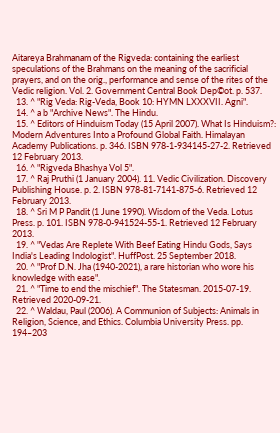Aitareya Brahmanam of the Rigveda: containing the earliest speculations of the Brahmans on the meaning of the sacrificial prayers, and on the orig., performance and sense of the rites of the Vedic religion. Vol. 2. Government Central Book Dep©ot. p. 537.
  13. ^ "Rig Veda: Rig-Veda, Book 10: HYMN LXXXVII. Agni".
  14. ^ a b "Archive News". The Hindu.
  15. ^ Editors of Hinduism Today (15 April 2007). What Is Hinduism?: Modern Adventures Into a Profound Global Faith. Himalayan Academy Publications. p. 346. ISBN 978-1-934145-27-2. Retrieved 12 February 2013.
  16. ^ "Rigveda Bhashya Vol 5".
  17. ^ Raj Pruthi (1 January 2004). 11. Vedic Civilization. Discovery Publishing House. p. 2. ISBN 978-81-7141-875-6. Retrieved 12 February 2013.
  18. ^ Sri M P Pandit (1 June 1990). Wisdom of the Veda. Lotus Press. p. 101. ISBN 978-0-941524-55-1. Retrieved 12 February 2013.
  19. ^ "Vedas Are Replete With Beef Eating Hindu Gods, Says India's Leading Indologist". HuffPost. 25 September 2018.
  20. ^ "Prof D.N. Jha (1940-2021), a rare historian who wore his knowledge with ease".
  21. ^ "Time to end the mischief". The Statesman. 2015-07-19. Retrieved 2020-09-21.
  22. ^ Waldau, Paul (2006). A Communion of Subjects: Animals in Religion, Science, and Ethics. Columbia University Press. pp. 194–203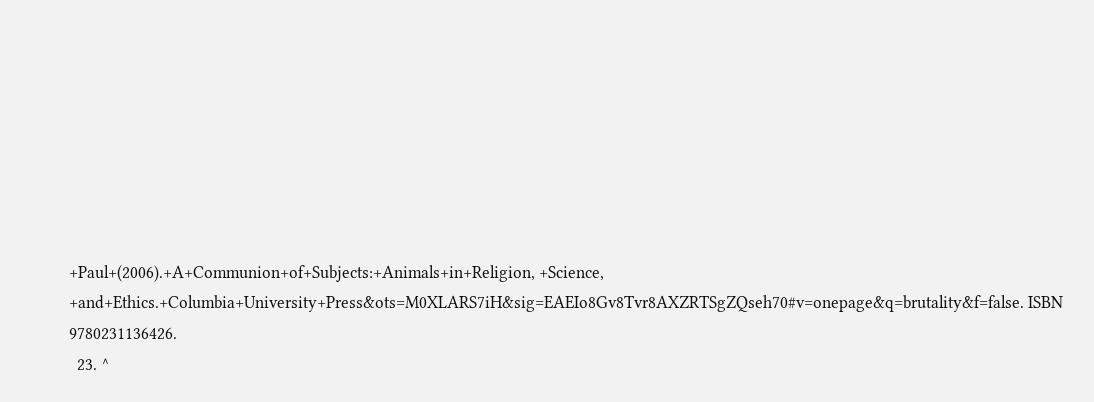+Paul+(2006).+A+Communion+of+Subjects:+Animals+in+Religion, +Science, +and+Ethics.+Columbia+University+Press&ots=M0XLARS7iH&sig=EAEIo8Gv8Tvr8AXZRTSgZQseh70#v=onepage&q=brutality&f=false. ISBN 9780231136426.
  23. ^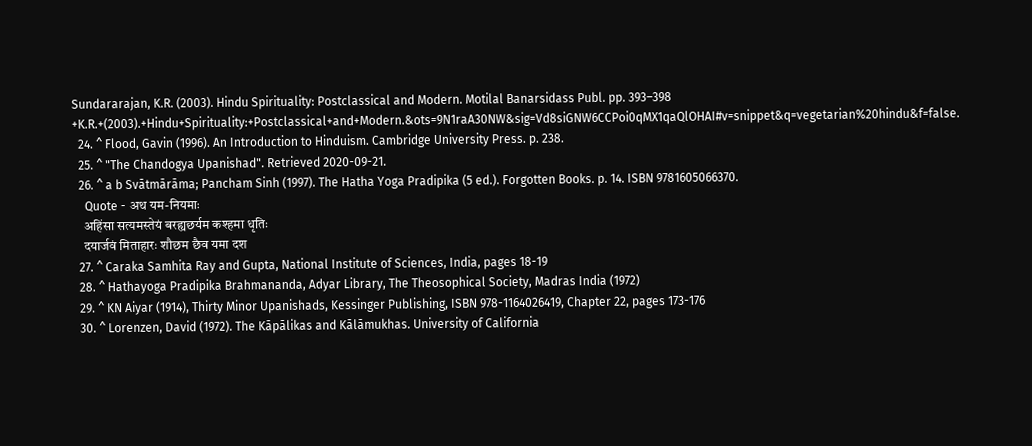Sundararajan, K.R. (2003). Hindu Spirituality: Postclassical and Modern. Motilal Banarsidass Publ. pp. 393–398 +K.R.+(2003).+Hindu+Spirituality:+Postclassical+and+Modern.&ots=9N1raA30NW&sig=Vd8siGNW6CCPoi0qMX1qaQlOHAI#v=snippet&q=vegetarian%20hindu&f=false.
  24. ^ Flood, Gavin (1996). An Introduction to Hinduism. Cambridge University Press. p. 238.
  25. ^ "The Chandogya Upanishad". Retrieved 2020-09-21.
  26. ^ a b Svātmārāma; Pancham Sinh (1997). The Hatha Yoga Pradipika (5 ed.). Forgotten Books. p. 14. ISBN 9781605066370.
    Quote - अथ यम-नियमाः
    अहिंसा सत्यमस्तेयं बरह्यछर्यम कश्हमा धृतिः
    दयार्जवं मिताहारः शौछम छैव यमा दश
  27. ^ Caraka Samhita Ray and Gupta, National Institute of Sciences, India, pages 18-19
  28. ^ Hathayoga Pradipika Brahmananda, Adyar Library, The Theosophical Society, Madras India (1972)
  29. ^ KN Aiyar (1914), Thirty Minor Upanishads, Kessinger Publishing, ISBN 978-1164026419, Chapter 22, pages 173-176
  30. ^ Lorenzen, David (1972). The Kāpālikas and Kālāmukhas. University of California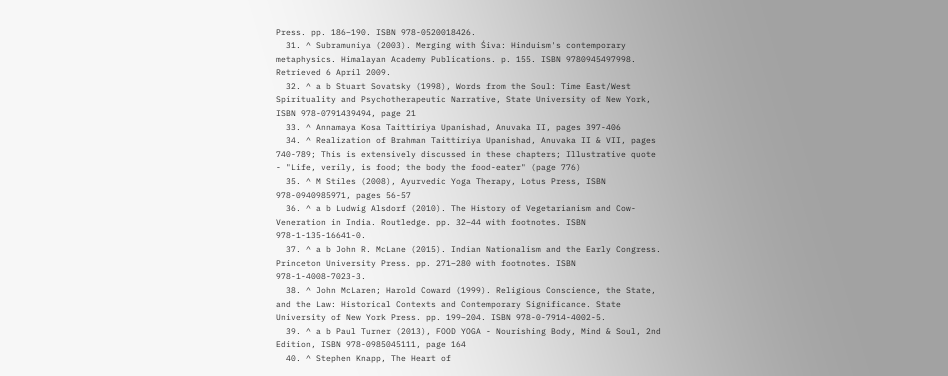Press. pp. 186–190. ISBN 978-0520018426.
  31. ^ Subramuniya (2003). Merging with Śiva: Hinduism's contemporary metaphysics. Himalayan Academy Publications. p. 155. ISBN 9780945497998. Retrieved 6 April 2009.
  32. ^ a b Stuart Sovatsky (1998), Words from the Soul: Time East/West Spirituality and Psychotherapeutic Narrative, State University of New York, ISBN 978-0791439494, page 21
  33. ^ Annamaya Kosa Taittiriya Upanishad, Anuvaka II, pages 397-406
  34. ^ Realization of Brahman Taittiriya Upanishad, Anuvaka II & VII, pages 740-789; This is extensively discussed in these chapters; Illustrative quote - "Life, verily, is food; the body the food-eater" (page 776)
  35. ^ M Stiles (2008), Ayurvedic Yoga Therapy, Lotus Press, ISBN 978-0940985971, pages 56-57
  36. ^ a b Ludwig Alsdorf (2010). The History of Vegetarianism and Cow-Veneration in India. Routledge. pp. 32–44 with footnotes. ISBN 978-1-135-16641-0.
  37. ^ a b John R. McLane (2015). Indian Nationalism and the Early Congress. Princeton University Press. pp. 271–280 with footnotes. ISBN 978-1-4008-7023-3.
  38. ^ John McLaren; Harold Coward (1999). Religious Conscience, the State, and the Law: Historical Contexts and Contemporary Significance. State University of New York Press. pp. 199–204. ISBN 978-0-7914-4002-5.
  39. ^ a b Paul Turner (2013), FOOD YOGA - Nourishing Body, Mind & Soul, 2nd Edition, ISBN 978-0985045111, page 164
  40. ^ Stephen Knapp, The Heart of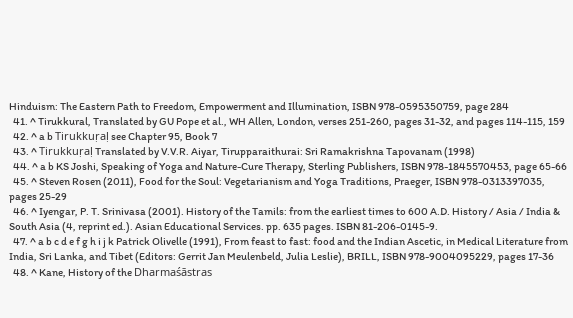Hinduism: The Eastern Path to Freedom, Empowerment and Illumination, ISBN 978-0595350759, page 284
  41. ^ Tirukkural, Translated by GU Pope et al., WH Allen, London, verses 251-260, pages 31-32, and pages 114-115, 159
  42. ^ a b Tirukkuṛaḷ see Chapter 95, Book 7
  43. ^ Tirukkuṛaḷ Translated by V.V.R. Aiyar, Tirupparaithurai: Sri Ramakrishna Tapovanam (1998)
  44. ^ a b KS Joshi, Speaking of Yoga and Nature-Cure Therapy, Sterling Publishers, ISBN 978-1845570453, page 65-66
  45. ^ Steven Rosen (2011), Food for the Soul: Vegetarianism and Yoga Traditions, Praeger, ISBN 978-0313397035, pages 25-29
  46. ^ Iyengar, P. T. Srinivasa (2001). History of the Tamils: from the earliest times to 600 A.D. History / Asia / India & South Asia (4, reprint ed.). Asian Educational Services. pp. 635 pages. ISBN 81-206-0145-9.
  47. ^ a b c d e f g h i j k Patrick Olivelle (1991), From feast to fast: food and the Indian Ascetic, in Medical Literature from India, Sri Lanka, and Tibet (Editors: Gerrit Jan Meulenbeld, Julia Leslie), BRILL, ISBN 978-9004095229, pages 17-36
  48. ^ Kane, History of the Dharmaśāstras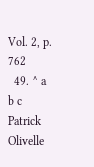Vol. 2, p. 762
  49. ^ a b c Patrick Olivelle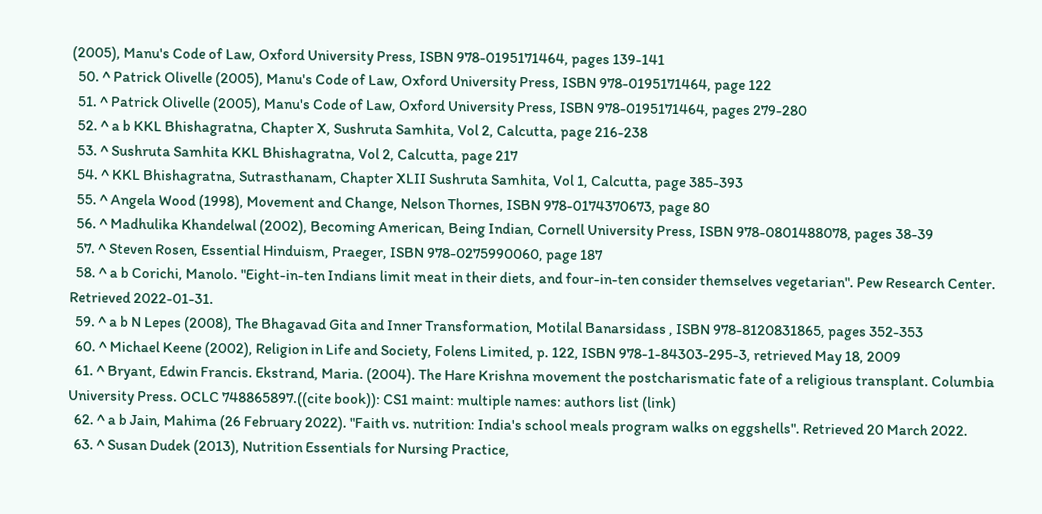(2005), Manu's Code of Law, Oxford University Press, ISBN 978-0195171464, pages 139-141
  50. ^ Patrick Olivelle (2005), Manu's Code of Law, Oxford University Press, ISBN 978-0195171464, page 122
  51. ^ Patrick Olivelle (2005), Manu's Code of Law, Oxford University Press, ISBN 978-0195171464, pages 279-280
  52. ^ a b KKL Bhishagratna, Chapter X, Sushruta Samhita, Vol 2, Calcutta, page 216-238
  53. ^ Sushruta Samhita KKL Bhishagratna, Vol 2, Calcutta, page 217
  54. ^ KKL Bhishagratna, Sutrasthanam, Chapter XLII Sushruta Samhita, Vol 1, Calcutta, page 385-393
  55. ^ Angela Wood (1998), Movement and Change, Nelson Thornes, ISBN 978-0174370673, page 80
  56. ^ Madhulika Khandelwal (2002), Becoming American, Being Indian, Cornell University Press, ISBN 978-0801488078, pages 38-39
  57. ^ Steven Rosen, Essential Hinduism, Praeger, ISBN 978-0275990060, page 187
  58. ^ a b Corichi, Manolo. "Eight-in-ten Indians limit meat in their diets, and four-in-ten consider themselves vegetarian". Pew Research Center. Retrieved 2022-01-31.
  59. ^ a b N Lepes (2008), The Bhagavad Gita and Inner Transformation, Motilal Banarsidass , ISBN 978-8120831865, pages 352-353
  60. ^ Michael Keene (2002), Religion in Life and Society, Folens Limited, p. 122, ISBN 978-1-84303-295-3, retrieved May 18, 2009
  61. ^ Bryant, Edwin Francis. Ekstrand, Maria. (2004). The Hare Krishna movement the postcharismatic fate of a religious transplant. Columbia University Press. OCLC 748865897.((cite book)): CS1 maint: multiple names: authors list (link)
  62. ^ a b Jain, Mahima (26 February 2022). "Faith vs. nutrition: India's school meals program walks on eggshells". Retrieved 20 March 2022.
  63. ^ Susan Dudek (2013), Nutrition Essentials for Nursing Practice,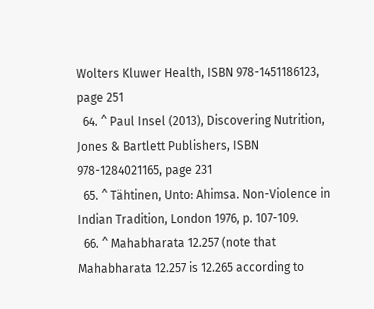Wolters Kluwer Health, ISBN 978-1451186123, page 251
  64. ^ Paul Insel (2013), Discovering Nutrition, Jones & Bartlett Publishers, ISBN 978-1284021165, page 231
  65. ^ Tähtinen, Unto: Ahimsa. Non-Violence in Indian Tradition, London 1976, p. 107-109.
  66. ^ Mahabharata 12.257 (note that Mahabharata 12.257 is 12.265 according to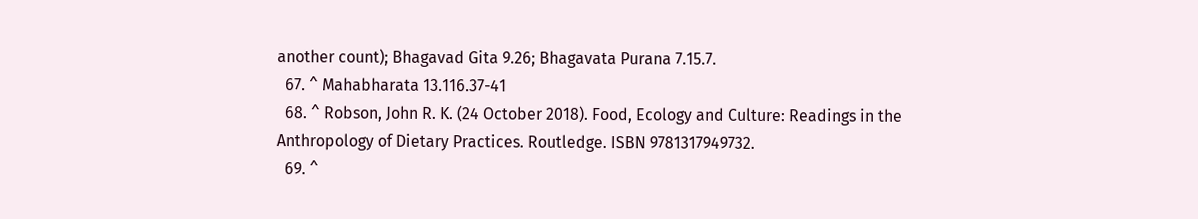another count); Bhagavad Gita 9.26; Bhagavata Purana 7.15.7.
  67. ^ Mahabharata 13.116.37-41
  68. ^ Robson, John R. K. (24 October 2018). Food, Ecology and Culture: Readings in the Anthropology of Dietary Practices. Routledge. ISBN 9781317949732.
  69. ^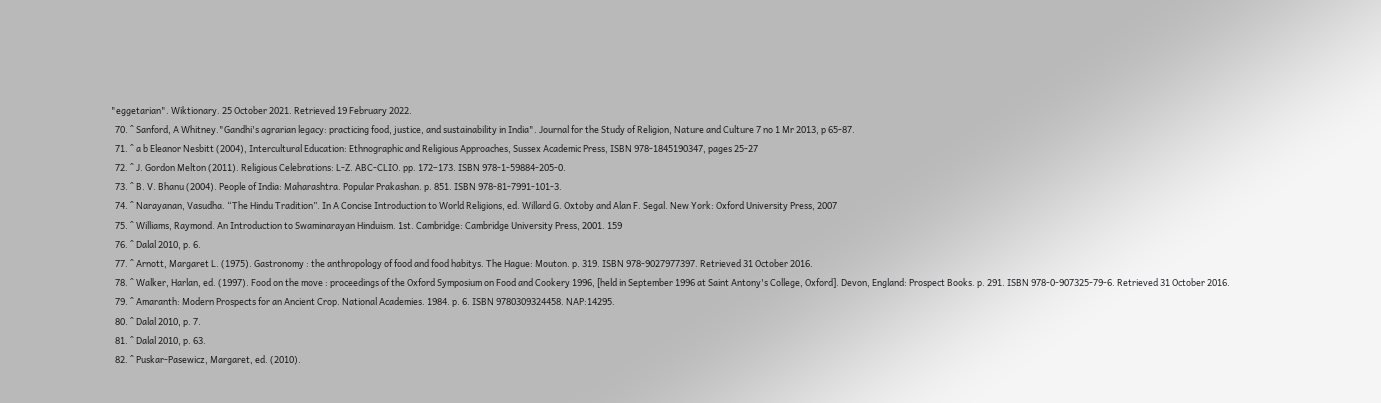"eggetarian". Wiktionary. 25 October 2021. Retrieved 19 February 2022.
  70. ^ Sanford, A Whitney."Gandhi's agrarian legacy: practicing food, justice, and sustainability in India". Journal for the Study of Religion, Nature and Culture 7 no 1 Mr 2013, p 65-87.
  71. ^ a b Eleanor Nesbitt (2004), Intercultural Education: Ethnographic and Religious Approaches, Sussex Academic Press, ISBN 978-1845190347, pages 25-27
  72. ^ J. Gordon Melton (2011). Religious Celebrations: L-Z. ABC-CLIO. pp. 172–173. ISBN 978-1-59884-205-0.
  73. ^ B. V. Bhanu (2004). People of India: Maharashtra. Popular Prakashan. p. 851. ISBN 978-81-7991-101-3.
  74. ^ Narayanan, Vasudha. “The Hindu Tradition”. In A Concise Introduction to World Religions, ed. Willard G. Oxtoby and Alan F. Segal. New York: Oxford University Press, 2007
  75. ^ Williams, Raymond. An Introduction to Swaminarayan Hinduism. 1st. Cambridge: Cambridge University Press, 2001. 159
  76. ^ Dalal 2010, p. 6.
  77. ^ Arnott, Margaret L. (1975). Gastronomy : the anthropology of food and food habitys. The Hague: Mouton. p. 319. ISBN 978-9027977397. Retrieved 31 October 2016.
  78. ^ Walker, Harlan, ed. (1997). Food on the move : proceedings of the Oxford Symposium on Food and Cookery 1996, [held in September 1996 at Saint Antony's College, Oxford]. Devon, England: Prospect Books. p. 291. ISBN 978-0-907325-79-6. Retrieved 31 October 2016.
  79. ^ Amaranth: Modern Prospects for an Ancient Crop. National Academies. 1984. p. 6. ISBN 9780309324458. NAP:14295.
  80. ^ Dalal 2010, p. 7.
  81. ^ Dalal 2010, p. 63.
  82. ^ Puskar-Pasewicz, Margaret, ed. (2010).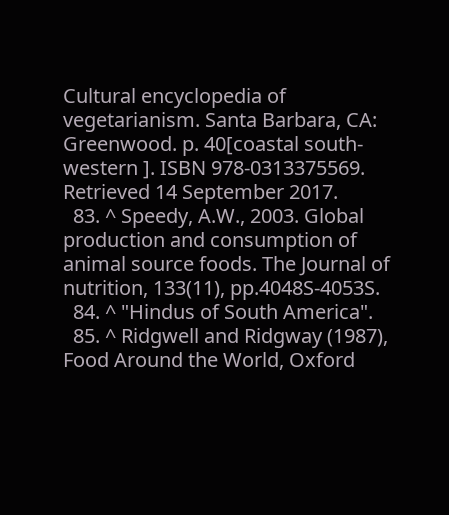Cultural encyclopedia of vegetarianism. Santa Barbara, CA: Greenwood. p. 40[coastal south-western ]. ISBN 978-0313375569. Retrieved 14 September 2017.
  83. ^ Speedy, A.W., 2003. Global production and consumption of animal source foods. The Journal of nutrition, 133(11), pp.4048S-4053S.
  84. ^ "Hindus of South America".
  85. ^ Ridgwell and Ridgway (1987), Food Around the World, Oxford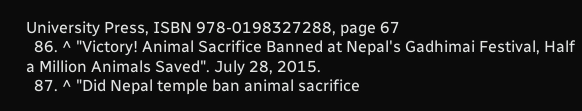University Press, ISBN 978-0198327288, page 67
  86. ^ "Victory! Animal Sacrifice Banned at Nepal's Gadhimai Festival, Half a Million Animals Saved". July 28, 2015.
  87. ^ "Did Nepal temple ban animal sacrifice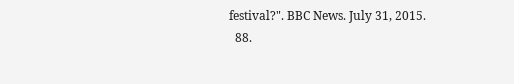festival?". BBC News. July 31, 2015.
  88.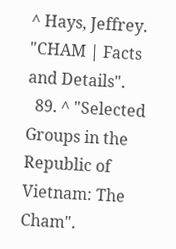^ Hays, Jeffrey. "CHAM | Facts and Details".
  89. ^ "Selected Groups in the Republic of Vietnam: The Cham".